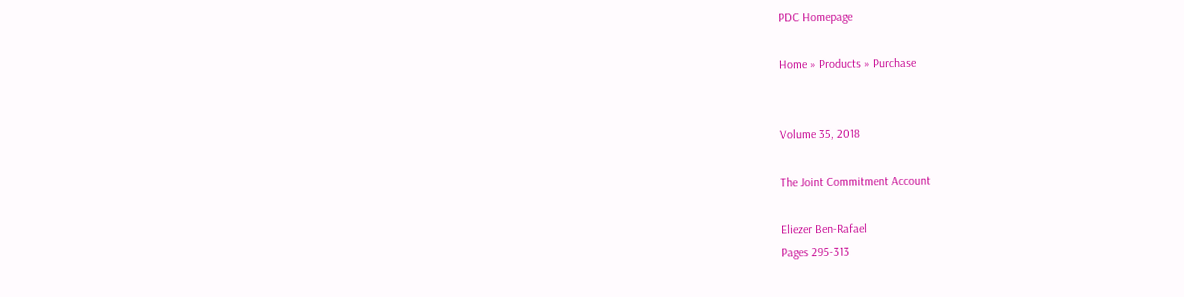PDC Homepage

Home » Products » Purchase


Volume 35, 2018

The Joint Commitment Account

Eliezer Ben-Rafael
Pages 295-313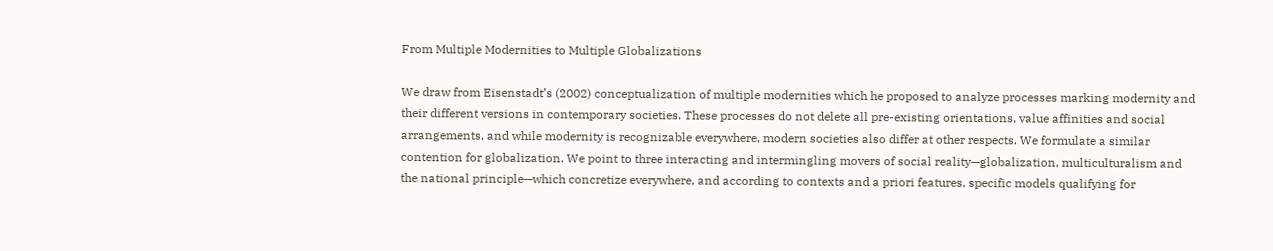From Multiple Modernities to Multiple Globalizations

We draw from Eisenstadt’s (2002) conceptualization of multiple modernities which he proposed to analyze processes marking modernity and their different versions in contemporary societies. These processes do not delete all pre-existing orientations, value affinities and social arrangements, and while modernity is recognizable everywhere, modern societies also differ at other respects. We formulate a similar contention for globalization. We point to three interacting and intermingling movers of social reality—globalization, multiculturalism and the national principle—which concretize everywhere, and according to contexts and a priori features, specific models qualifying for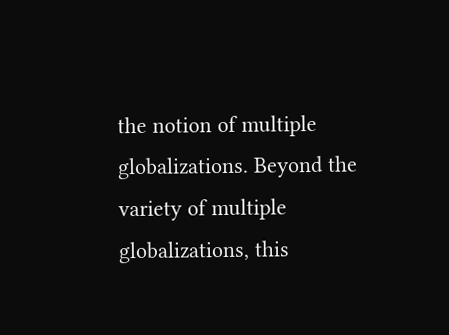the notion of multiple globalizations. Beyond the variety of multiple globalizations, this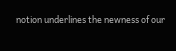notion underlines the newness of our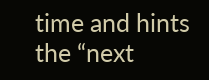time and hints the “next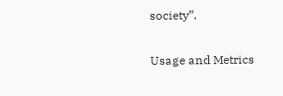society”.

Usage and Metrics